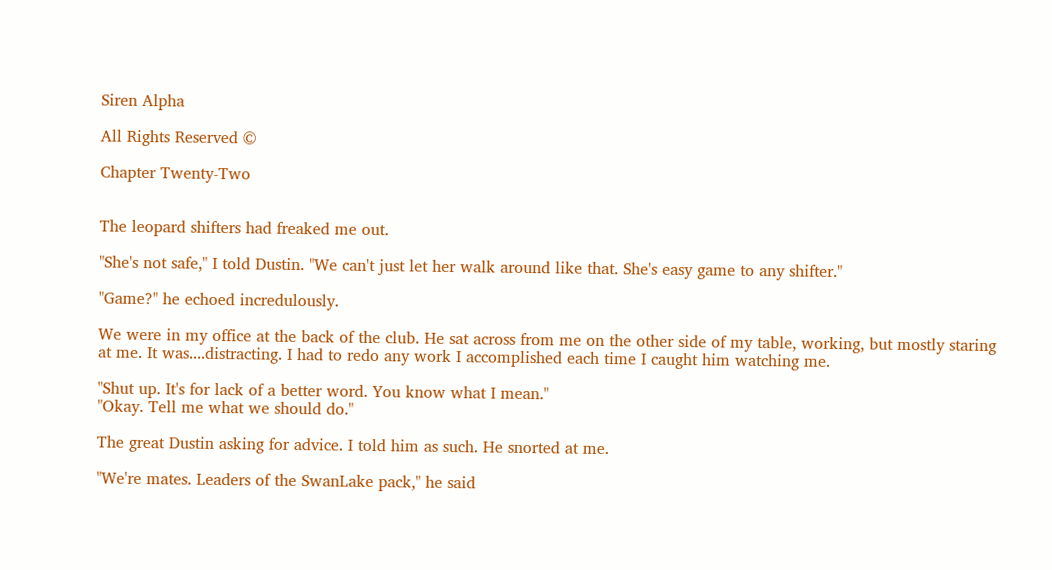Siren Alpha

All Rights Reserved ©

Chapter Twenty-Two


The leopard shifters had freaked me out.

"She's not safe," I told Dustin. "We can't just let her walk around like that. She's easy game to any shifter."

"Game?" he echoed incredulously.

We were in my office at the back of the club. He sat across from me on the other side of my table, working, but mostly staring at me. It was....distracting. I had to redo any work I accomplished each time I caught him watching me.

"Shut up. It's for lack of a better word. You know what I mean."
"Okay. Tell me what we should do."

The great Dustin asking for advice. I told him as such. He snorted at me.

"We're mates. Leaders of the SwanLake pack," he said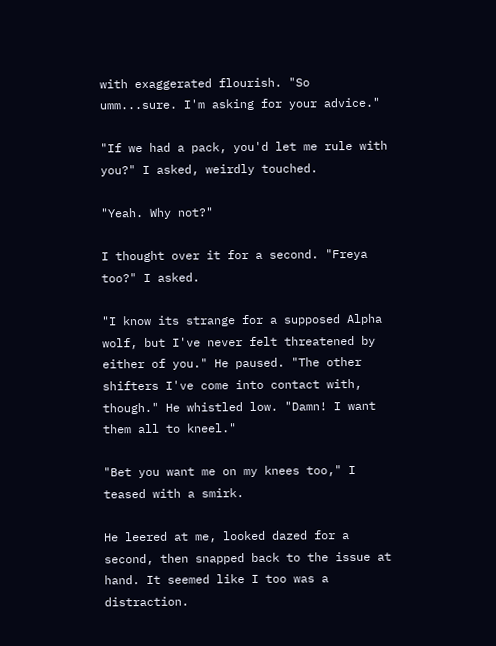with exaggerated flourish. "So umm...sure. I'm asking for your advice."

"If we had a pack, you'd let me rule with you?" I asked, weirdly touched.

"Yeah. Why not?"

I thought over it for a second. "Freya too?" I asked.

"I know its strange for a supposed Alpha wolf, but I've never felt threatened by either of you." He paused. "The other shifters I've come into contact with, though." He whistled low. "Damn! I want them all to kneel."

"Bet you want me on my knees too," I teased with a smirk.

He leered at me, looked dazed for a second, then snapped back to the issue at hand. It seemed like I too was a distraction.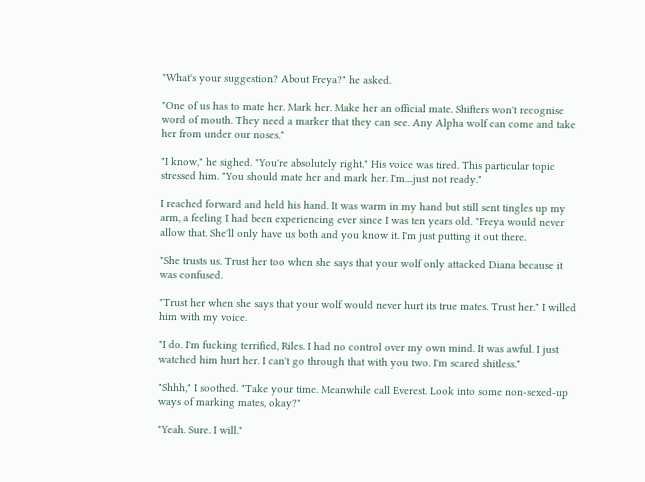"What's your suggestion? About Freya?" he asked.

"One of us has to mate her. Mark her. Make her an official mate. Shifters won't recognise word of mouth. They need a marker that they can see. Any Alpha wolf can come and take her from under our noses."

"I know," he sighed. "You're absolutely right." His voice was tired. This particular topic stressed him. "You should mate her and mark her. I'm....just not ready."

I reached forward and held his hand. It was warm in my hand but still sent tingles up my arm, a feeling I had been experiencing ever since I was ten years old. "Freya would never allow that. She'll only have us both and you know it. I'm just putting it out there.

"She trusts us. Trust her too when she says that your wolf only attacked Diana because it was confused.

"Trust her when she says that your wolf would never hurt its true mates. Trust her." I willed him with my voice.

"I do. I'm fucking terrified, Riles. I had no control over my own mind. It was awful. I just watched him hurt her. I can't go through that with you two. I'm scared shitless."

"Shhh," I soothed. "Take your time. Meanwhile call Everest. Look into some non-sexed-up ways of marking mates, okay?"

"Yeah. Sure. I will."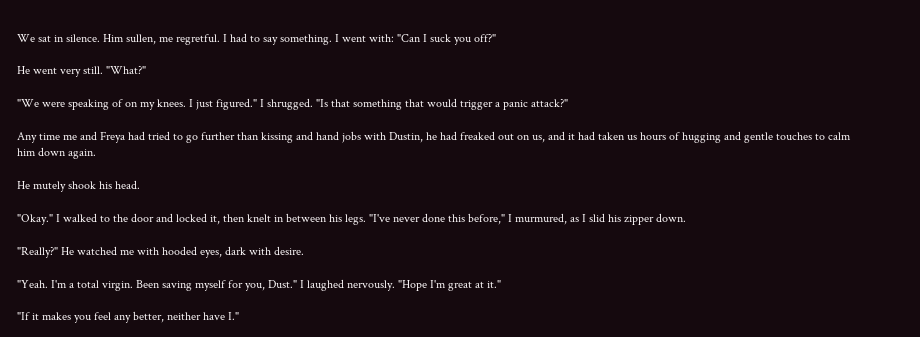We sat in silence. Him sullen, me regretful. I had to say something. I went with: "Can I suck you off?"

He went very still. "What?"

"We were speaking of on my knees. I just figured." I shrugged. "Is that something that would trigger a panic attack?"

Any time me and Freya had tried to go further than kissing and hand jobs with Dustin, he had freaked out on us, and it had taken us hours of hugging and gentle touches to calm him down again.

He mutely shook his head.

"Okay." I walked to the door and locked it, then knelt in between his legs. "I've never done this before," I murmured, as I slid his zipper down.

"Really?" He watched me with hooded eyes, dark with desire.

"Yeah. I'm a total virgin. Been saving myself for you, Dust." I laughed nervously. "Hope I'm great at it."

"If it makes you feel any better, neither have I."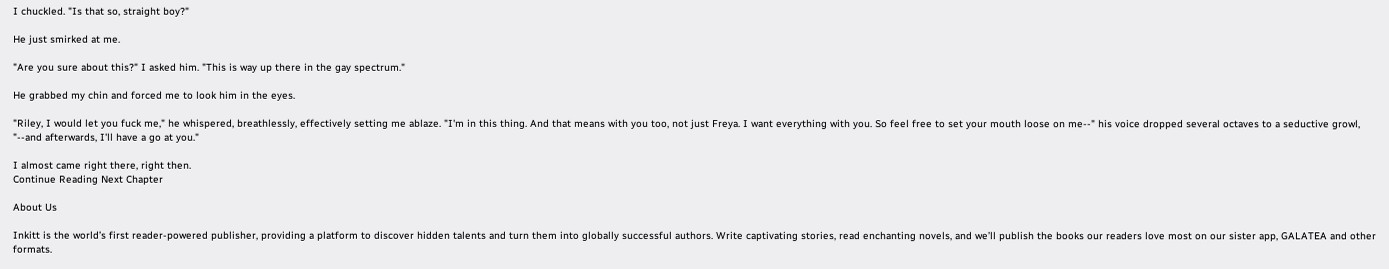I chuckled. "Is that so, straight boy?"

He just smirked at me.

"Are you sure about this?" I asked him. "This is way up there in the gay spectrum."

He grabbed my chin and forced me to look him in the eyes.

"Riley, I would let you fuck me," he whispered, breathlessly, effectively setting me ablaze. "I'm in this thing. And that means with you too, not just Freya. I want everything with you. So feel free to set your mouth loose on me--" his voice dropped several octaves to a seductive growl, "--and afterwards, I'll have a go at you."

I almost came right there, right then.
Continue Reading Next Chapter

About Us

Inkitt is the world’s first reader-powered publisher, providing a platform to discover hidden talents and turn them into globally successful authors. Write captivating stories, read enchanting novels, and we’ll publish the books our readers love most on our sister app, GALATEA and other formats.